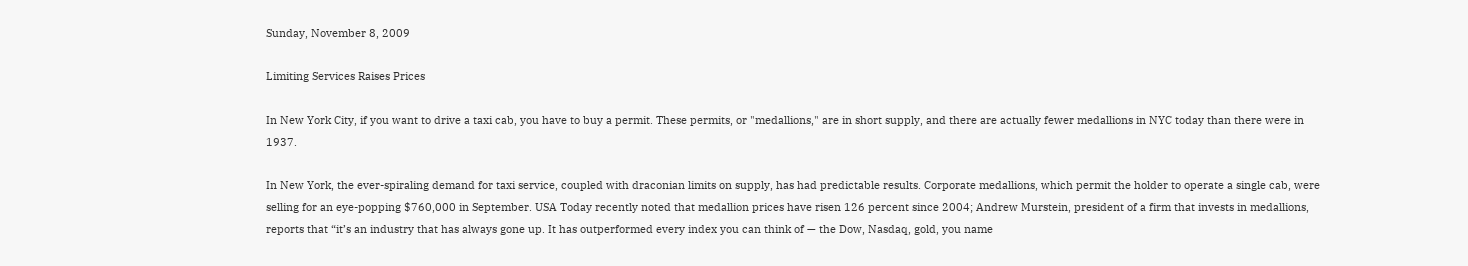Sunday, November 8, 2009

Limiting Services Raises Prices

In New York City, if you want to drive a taxi cab, you have to buy a permit. These permits, or "medallions," are in short supply, and there are actually fewer medallions in NYC today than there were in 1937.

In New York, the ever-spiraling demand for taxi service, coupled with draconian limits on supply, has had predictable results. Corporate medallions, which permit the holder to operate a single cab, were selling for an eye-popping $760,000 in September. USA Today recently noted that medallion prices have risen 126 percent since 2004; Andrew Murstein, president of a firm that invests in medallions, reports that “it’s an industry that has always gone up. It has outperformed every index you can think of — the Dow, Nasdaq, gold, you name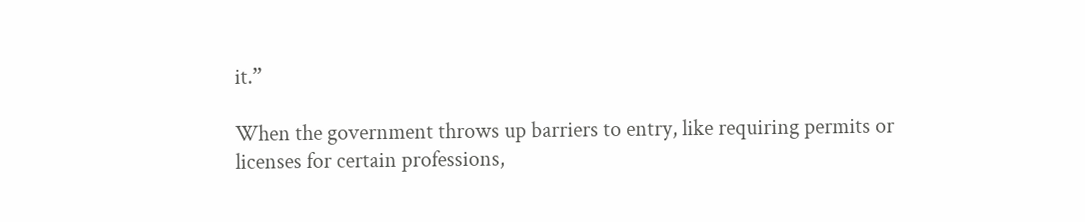it.”

When the government throws up barriers to entry, like requiring permits or licenses for certain professions,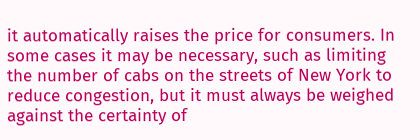it automatically raises the price for consumers. In some cases it may be necessary, such as limiting the number of cabs on the streets of New York to reduce congestion, but it must always be weighed against the certainty of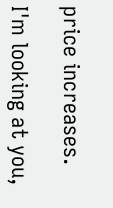price increases.

I'm looking at you,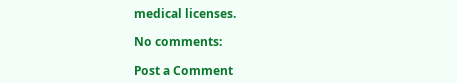medical licenses.

No comments:

Post a Comment